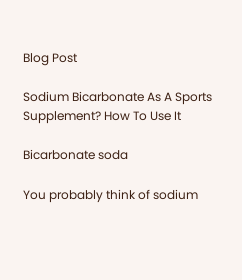Blog Post

Sodium Bicarbonate As A Sports Supplement? How To Use It

Bicarbonate soda

You probably think of sodium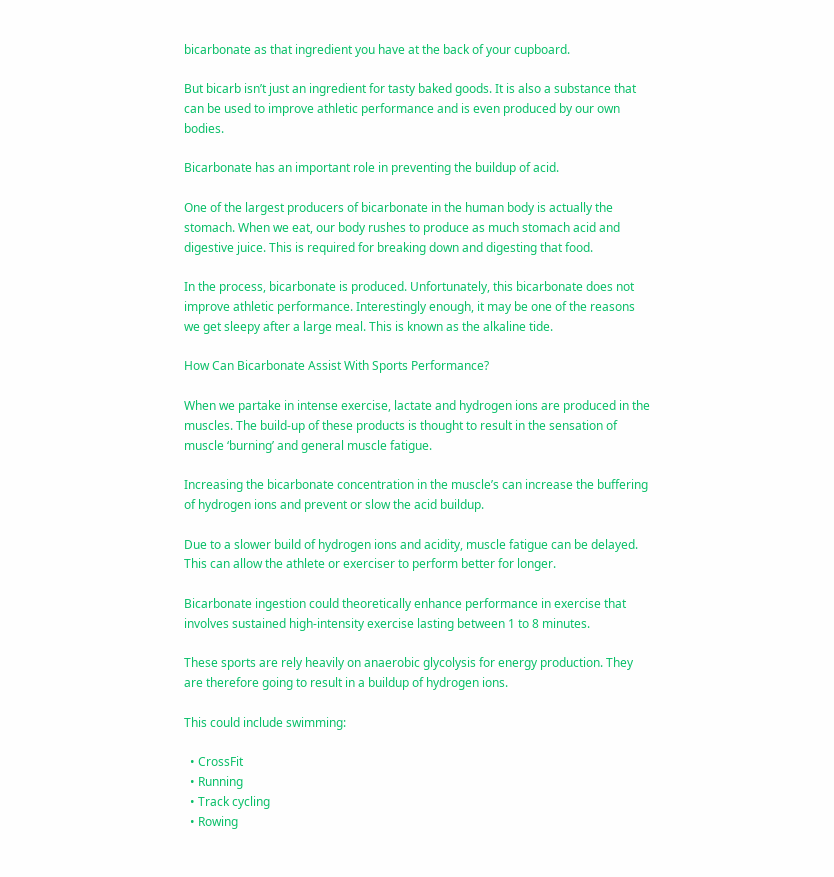bicarbonate as that ingredient you have at the back of your cupboard.

But bicarb isn’t just an ingredient for tasty baked goods. It is also a substance that can be used to improve athletic performance and is even produced by our own bodies.

Bicarbonate has an important role in preventing the buildup of acid.

One of the largest producers of bicarbonate in the human body is actually the stomach. When we eat, our body rushes to produce as much stomach acid and digestive juice. This is required for breaking down and digesting that food.

In the process, bicarbonate is produced. Unfortunately, this bicarbonate does not improve athletic performance. Interestingly enough, it may be one of the reasons we get sleepy after a large meal. This is known as the alkaline tide.

How Can Bicarbonate Assist With Sports Performance?

When we partake in intense exercise, lactate and hydrogen ions are produced in the muscles. The build-up of these products is thought to result in the sensation of muscle ‘burning’ and general muscle fatigue.

Increasing the bicarbonate concentration in the muscle’s can increase the buffering of hydrogen ions and prevent or slow the acid buildup.

Due to a slower build of hydrogen ions and acidity, muscle fatigue can be delayed. This can allow the athlete or exerciser to perform better for longer.

Bicarbonate ingestion could theoretically enhance performance in exercise that involves sustained high-intensity exercise lasting between 1 to 8 minutes.

These sports are rely heavily on anaerobic glycolysis for energy production. They are therefore going to result in a buildup of hydrogen ions.

This could include swimming:

  • CrossFit
  • Running
  • Track cycling
  • Rowing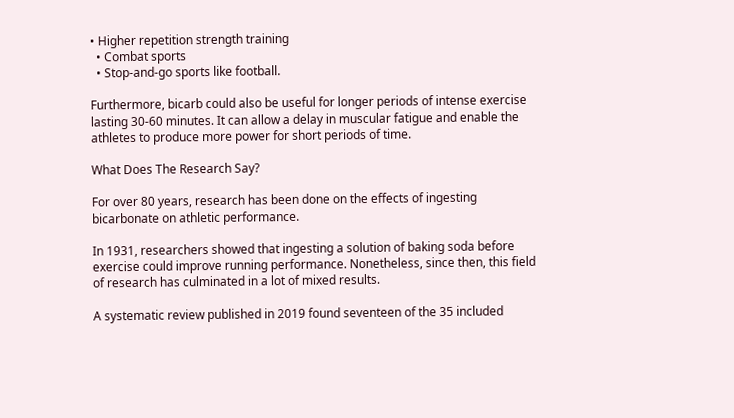• Higher repetition strength training
  • Combat sports
  • Stop-and-go sports like football.

Furthermore, bicarb could also be useful for longer periods of intense exercise lasting 30-60 minutes. It can allow a delay in muscular fatigue and enable the athletes to produce more power for short periods of time.

What Does The Research Say?

For over 80 years, research has been done on the effects of ingesting bicarbonate on athletic performance.

In 1931, researchers showed that ingesting a solution of baking soda before exercise could improve running performance. Nonetheless, since then, this field of research has culminated in a lot of mixed results.

A systematic review published in 2019 found seventeen of the 35 included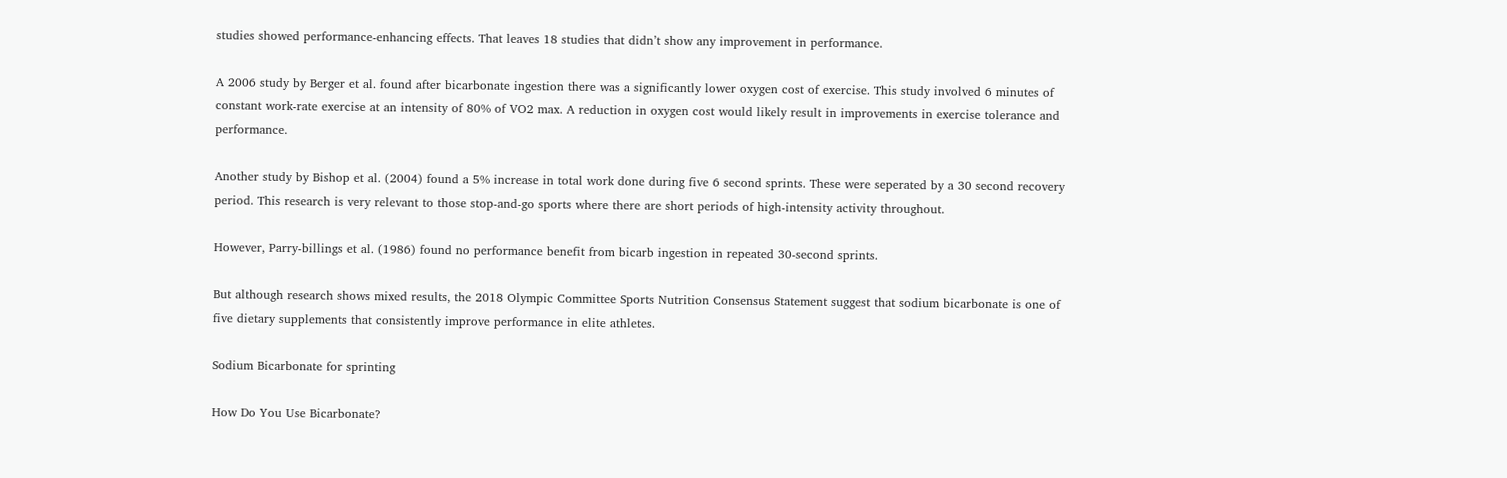studies showed performance-enhancing effects. That leaves 18 studies that didn’t show any improvement in performance.

A 2006 study by Berger et al. found after bicarbonate ingestion there was a significantly lower oxygen cost of exercise. This study involved 6 minutes of constant work-rate exercise at an intensity of 80% of VO2 max. A reduction in oxygen cost would likely result in improvements in exercise tolerance and performance.

Another study by Bishop et al. (2004) found a 5% increase in total work done during five 6 second sprints. These were seperated by a 30 second recovery period. This research is very relevant to those stop-and-go sports where there are short periods of high-intensity activity throughout.

However, Parry-billings et al. (1986) found no performance benefit from bicarb ingestion in repeated 30-second sprints.

But although research shows mixed results, the 2018 Olympic Committee Sports Nutrition Consensus Statement suggest that sodium bicarbonate is one of five dietary supplements that consistently improve performance in elite athletes.

Sodium Bicarbonate for sprinting

How Do You Use Bicarbonate?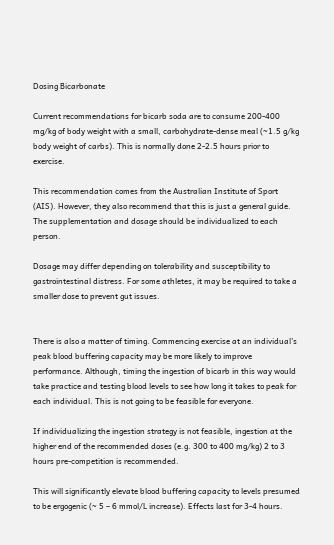Dosing Bicarbonate

Current recommendations for bicarb soda are to consume 200-400 mg/kg of body weight with a small, carbohydrate-dense meal (~1.5 g/kg body weight of carbs). This is normally done 2-2.5 hours prior to exercise.

This recommendation comes from the Australian Institute of Sport (AIS). However, they also recommend that this is just a general guide. The supplementation and dosage should be individualized to each person.

Dosage may differ depending on tolerability and susceptibility to gastrointestinal distress. For some athletes, it may be required to take a smaller dose to prevent gut issues.


There is also a matter of timing. Commencing exercise at an individual’s peak blood buffering capacity may be more likely to improve performance. Although, timing the ingestion of bicarb in this way would take practice and testing blood levels to see how long it takes to peak for each individual. This is not going to be feasible for everyone.

If individualizing the ingestion strategy is not feasible, ingestion at the higher end of the recommended doses (e.g. 300 to 400 mg/kg) 2 to 3 hours pre-competition is recommended.

This will significantly elevate blood buffering capacity to levels presumed to be ergogenic (~ 5 – 6 mmol/L increase). Effects last for 3-4 hours.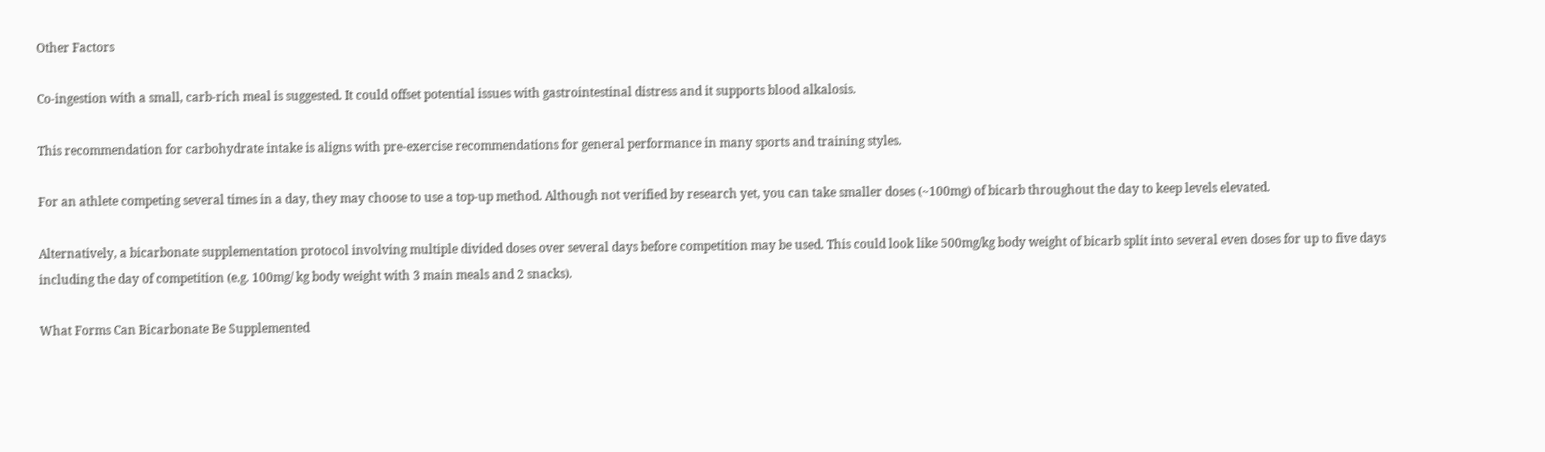Other Factors

Co-ingestion with a small, carb-rich meal is suggested. It could offset potential issues with gastrointestinal distress and it supports blood alkalosis.

This recommendation for carbohydrate intake is aligns with pre-exercise recommendations for general performance in many sports and training styles.

For an athlete competing several times in a day, they may choose to use a top-up method. Although not verified by research yet, you can take smaller doses (~100mg) of bicarb throughout the day to keep levels elevated.

Alternatively, a bicarbonate supplementation protocol involving multiple divided doses over several days before competition may be used. This could look like 500mg/kg body weight of bicarb split into several even doses for up to five days including the day of competition (e.g. 100mg/ kg body weight with 3 main meals and 2 snacks).

What Forms Can Bicarbonate Be Supplemented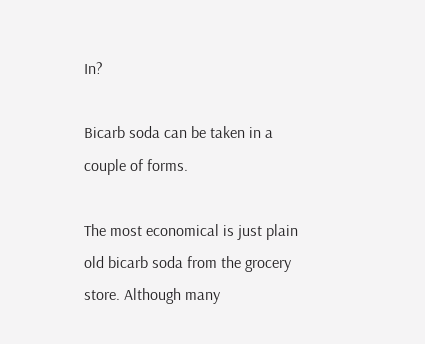In?

Bicarb soda can be taken in a couple of forms.

The most economical is just plain old bicarb soda from the grocery store. Although many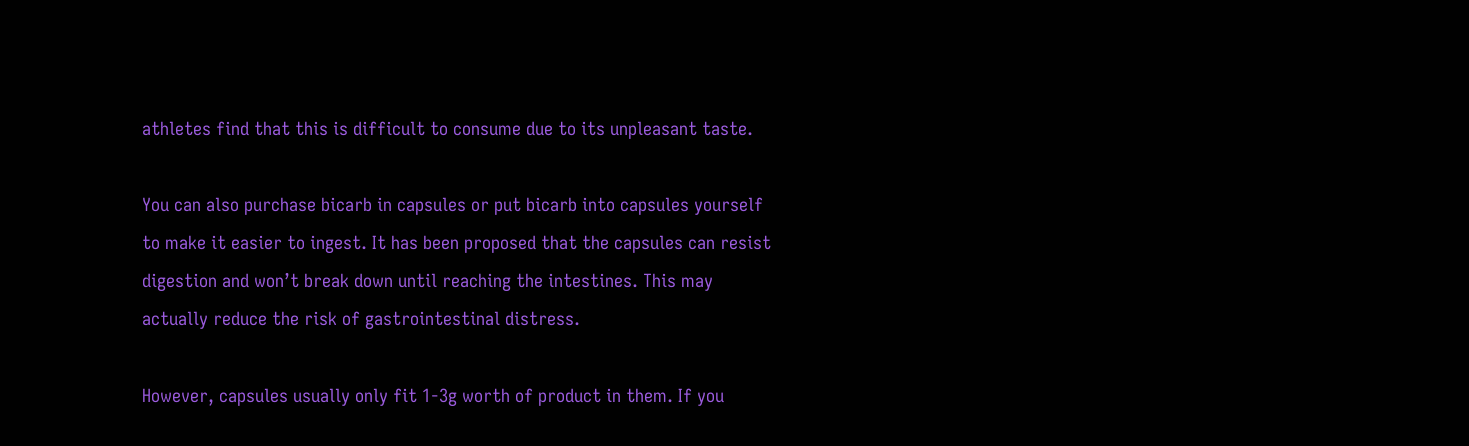athletes find that this is difficult to consume due to its unpleasant taste.

You can also purchase bicarb in capsules or put bicarb into capsules yourself to make it easier to ingest. It has been proposed that the capsules can resist digestion and won’t break down until reaching the intestines. This may actually reduce the risk of gastrointestinal distress.

However, capsules usually only fit 1-3g worth of product in them. If you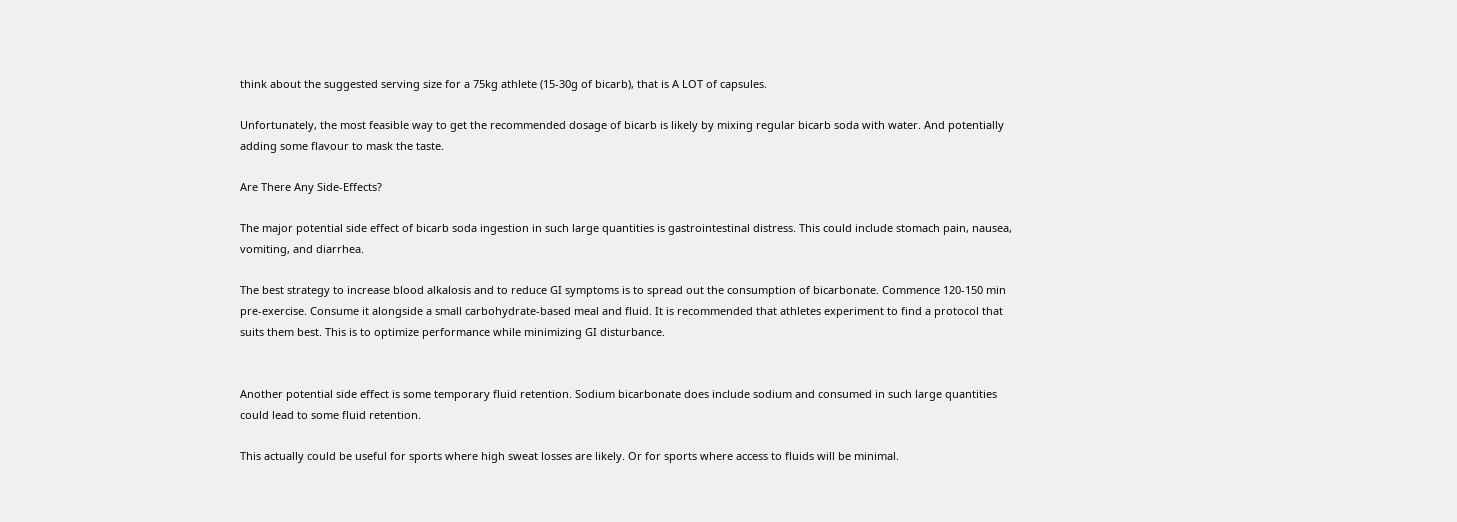think about the suggested serving size for a 75kg athlete (15-30g of bicarb), that is A LOT of capsules.

Unfortunately, the most feasible way to get the recommended dosage of bicarb is likely by mixing regular bicarb soda with water. And potentially adding some flavour to mask the taste.

Are There Any Side-Effects?

The major potential side effect of bicarb soda ingestion in such large quantities is gastrointestinal distress. This could include stomach pain, nausea, vomiting, and diarrhea.

The best strategy to increase blood alkalosis and to reduce GI symptoms is to spread out the consumption of bicarbonate. Commence 120-150 min pre-exercise. Consume it alongside a small carbohydrate-based meal and fluid. It is recommended that athletes experiment to find a protocol that suits them best. This is to optimize performance while minimizing GI disturbance.


Another potential side effect is some temporary fluid retention. Sodium bicarbonate does include sodium and consumed in such large quantities could lead to some fluid retention.

This actually could be useful for sports where high sweat losses are likely. Or for sports where access to fluids will be minimal.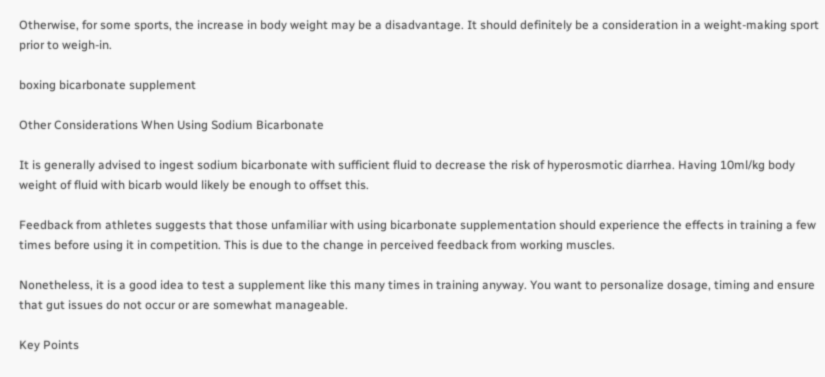Otherwise, for some sports, the increase in body weight may be a disadvantage. It should definitely be a consideration in a weight-making sport prior to weigh-in.

boxing bicarbonate supplement

Other Considerations When Using Sodium Bicarbonate

It is generally advised to ingest sodium bicarbonate with sufficient fluid to decrease the risk of hyperosmotic diarrhea. Having 10ml/kg body weight of fluid with bicarb would likely be enough to offset this.

Feedback from athletes suggests that those unfamiliar with using bicarbonate supplementation should experience the effects in training a few times before using it in competition. This is due to the change in perceived feedback from working muscles.

Nonetheless, it is a good idea to test a supplement like this many times in training anyway. You want to personalize dosage, timing and ensure that gut issues do not occur or are somewhat manageable.

Key Points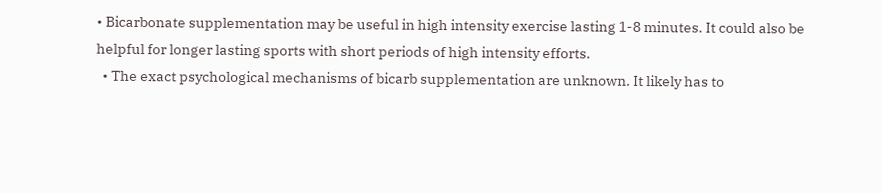• Bicarbonate supplementation may be useful in high intensity exercise lasting 1-8 minutes. It could also be helpful for longer lasting sports with short periods of high intensity efforts.
  • The exact psychological mechanisms of bicarb supplementation are unknown. It likely has to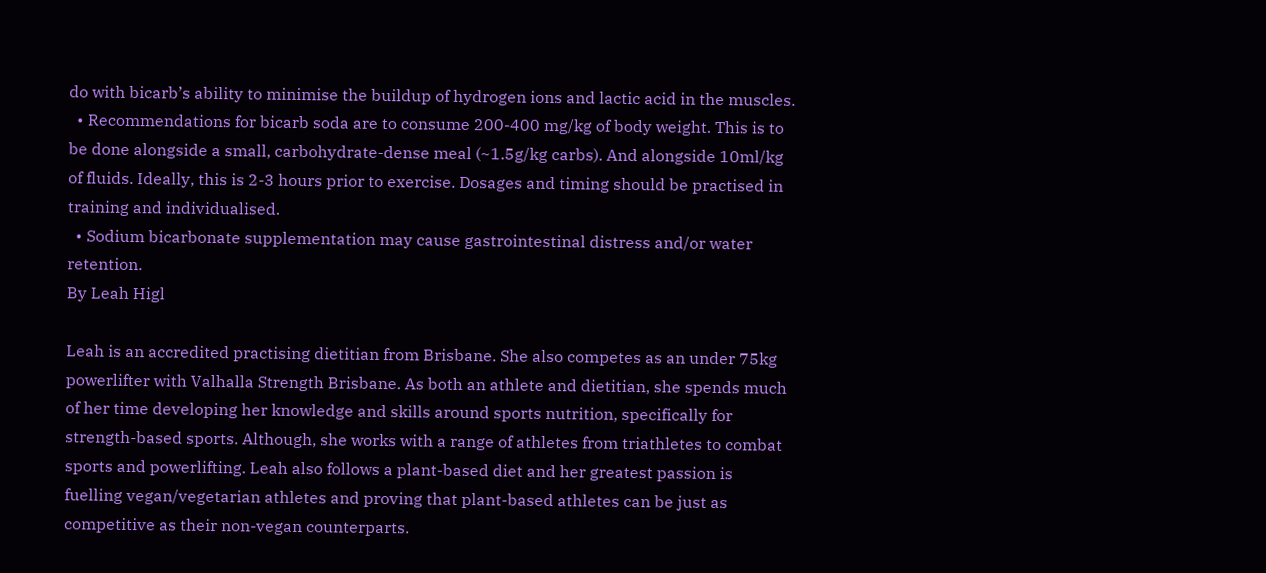do with bicarb’s ability to minimise the buildup of hydrogen ions and lactic acid in the muscles.
  • Recommendations for bicarb soda are to consume 200-400 mg/kg of body weight. This is to be done alongside a small, carbohydrate-dense meal (~1.5g/kg carbs). And alongside 10ml/kg of fluids. Ideally, this is 2-3 hours prior to exercise. Dosages and timing should be practised in training and individualised.
  • Sodium bicarbonate supplementation may cause gastrointestinal distress and/or water retention.
By Leah Higl

Leah is an accredited practising dietitian from Brisbane. She also competes as an under 75kg powerlifter with Valhalla Strength Brisbane. As both an athlete and dietitian, she spends much of her time developing her knowledge and skills around sports nutrition, specifically for strength-based sports. Although, she works with a range of athletes from triathletes to combat sports and powerlifting. Leah also follows a plant-based diet and her greatest passion is fuelling vegan/vegetarian athletes and proving that plant-based athletes can be just as competitive as their non-vegan counterparts.